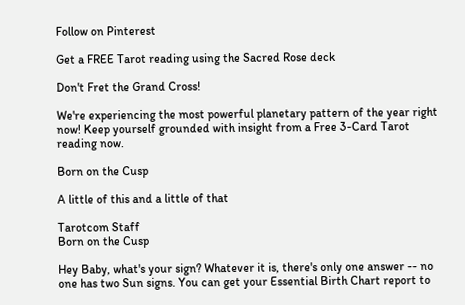Follow on Pinterest

Get a FREE Tarot reading using the Sacred Rose deck

Don't Fret the Grand Cross!

We're experiencing the most powerful planetary pattern of the year right now! Keep yourself grounded with insight from a Free 3-Card Tarot reading now.

Born on the Cusp

A little of this and a little of that

Tarotcom Staff
Born on the Cusp

Hey Baby, what's your sign? Whatever it is, there's only one answer -- no one has two Sun signs. You can get your Essential Birth Chart report to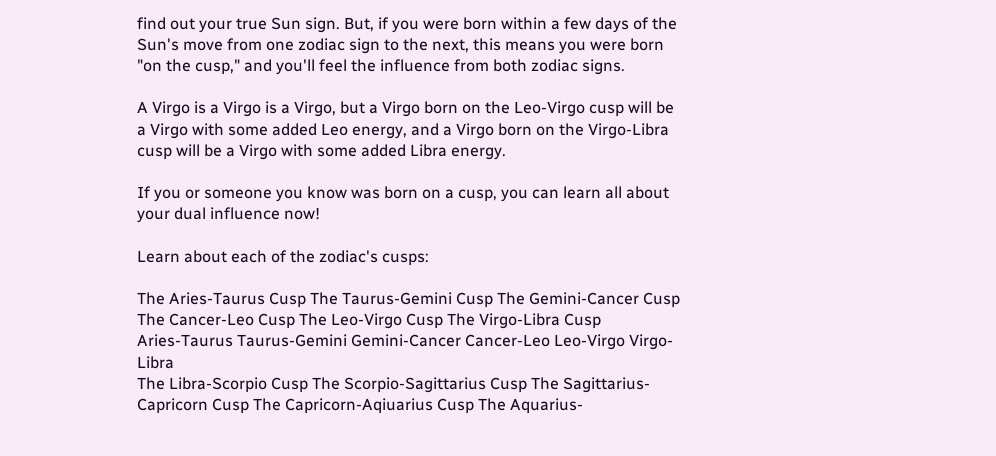find out your true Sun sign. But, if you were born within a few days of the Sun's move from one zodiac sign to the next, this means you were born "on the cusp," and you'll feel the influence from both zodiac signs.

A Virgo is a Virgo is a Virgo, but a Virgo born on the Leo-Virgo cusp will be a Virgo with some added Leo energy, and a Virgo born on the Virgo-Libra cusp will be a Virgo with some added Libra energy.

If you or someone you know was born on a cusp, you can learn all about your dual influence now!

Learn about each of the zodiac's cusps:

The Aries-Taurus Cusp The Taurus-Gemini Cusp The Gemini-Cancer Cusp The Cancer-Leo Cusp The Leo-Virgo Cusp The Virgo-Libra Cusp
Aries-Taurus Taurus-Gemini Gemini-Cancer Cancer-Leo Leo-Virgo Virgo-Libra
The Libra-Scorpio Cusp The Scorpio-Sagittarius Cusp The Sagittarius-Capricorn Cusp The Capricorn-Aqiuarius Cusp The Aquarius-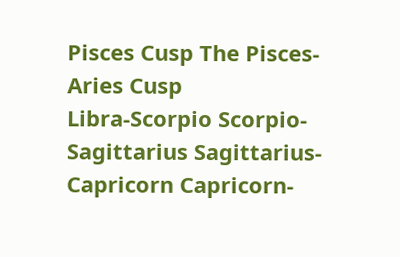Pisces Cusp The Pisces-Aries Cusp
Libra-Scorpio Scorpio-Sagittarius Sagittarius-Capricorn Capricorn-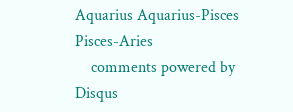Aquarius Aquarius-Pisces Pisces-Aries
    comments powered by Disqus